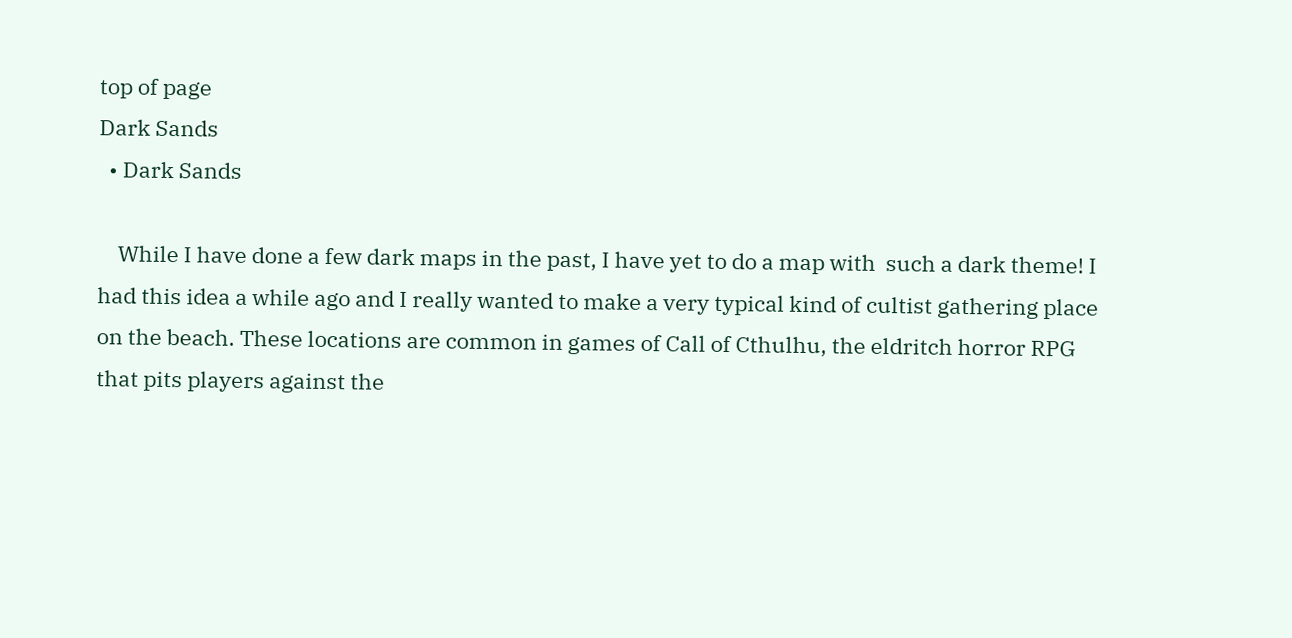top of page
Dark Sands
  • Dark Sands

    While I have done a few dark maps in the past, I have yet to do a map with  such a dark theme! I had this idea a while ago and I really wanted to make a very typical kind of cultist gathering place on the beach. These locations are common in games of Call of Cthulhu, the eldritch horror RPG that pits players against the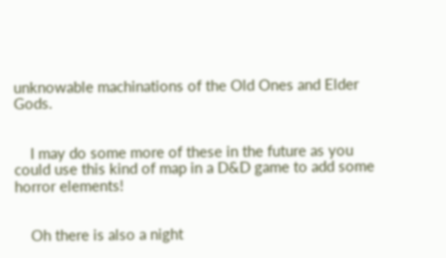unknowable machinations of the Old Ones and Elder Gods.


    I may do some more of these in the future as you could use this kind of map in a D&D game to add some horror elements!


    Oh there is also a night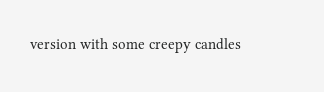version with some creepy candles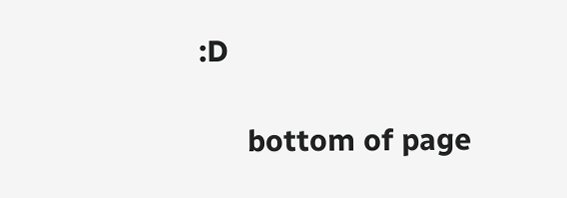:D

      bottom of page